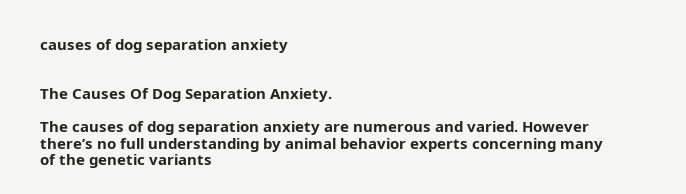causes of dog separation anxiety


The Causes Of Dog Separation Anxiety.

The causes of dog separation anxiety are numerous and varied. However there’s no full understanding by animal behavior experts concerning many of the genetic variants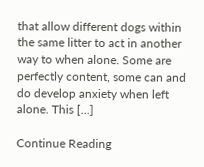that allow different dogs within the same litter to act in another way to when alone. Some are perfectly content, some can and do develop anxiety when left alone. This […]

Continue Reading